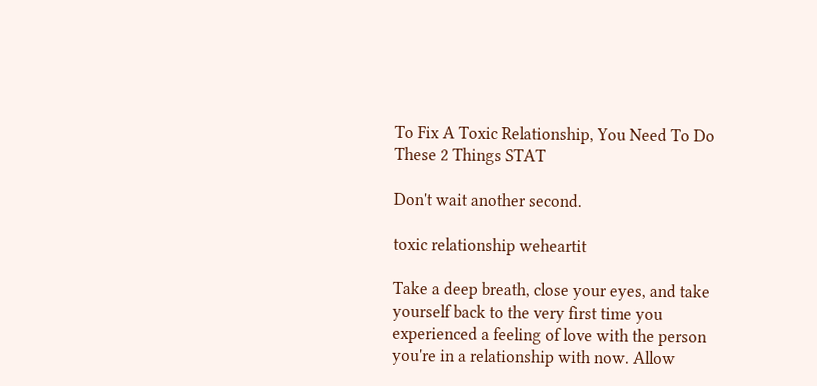To Fix A Toxic Relationship, You Need To Do These 2 Things STAT

Don't wait another second.

toxic relationship weheartit

Take a deep breath, close your eyes, and take yourself back to the very first time you experienced a feeling of love with the person you're in a relationship with now. Allow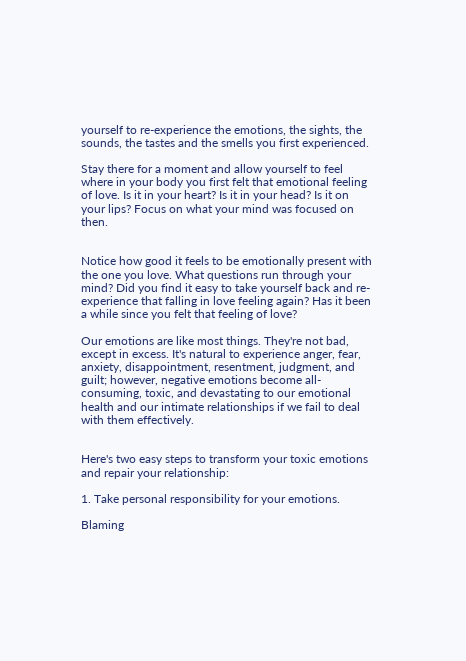yourself to re-experience the emotions, the sights, the sounds, the tastes and the smells you first experienced.

Stay there for a moment and allow yourself to feel where in your body you first felt that emotional feeling of love. Is it in your heart? Is it in your head? Is it on your lips? Focus on what your mind was focused on then.


Notice how good it feels to be emotionally present with the one you love. What questions run through your mind? Did you find it easy to take yourself back and re-experience that falling in love feeling again? Has it been a while since you felt that feeling of love?

Our emotions are like most things. They're not bad, except in excess. It's natural to experience anger, fear, anxiety, disappointment, resentment, judgment, and guilt; however, negative emotions become all-consuming, toxic, and devastating to our emotional health and our intimate relationships if we fail to deal with them effectively.


Here's two easy steps to transform your toxic emotions and repair your relationship:

1. Take personal responsibility for your emotions.

Blaming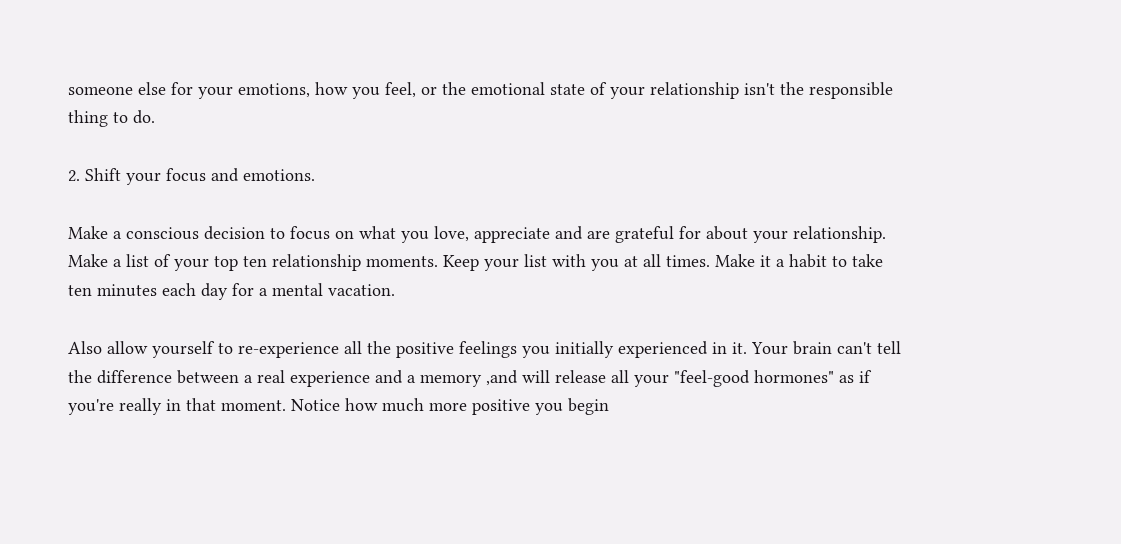someone else for your emotions, how you feel, or the emotional state of your relationship isn't the responsible thing to do.

2. Shift your focus and emotions.

Make a conscious decision to focus on what you love, appreciate and are grateful for about your relationship. Make a list of your top ten relationship moments. Keep your list with you at all times. Make it a habit to take ten minutes each day for a mental vacation.

Also allow yourself to re-experience all the positive feelings you initially experienced in it. Your brain can't tell the difference between a real experience and a memory ,and will release all your "feel-good hormones" as if you're really in that moment. Notice how much more positive you begin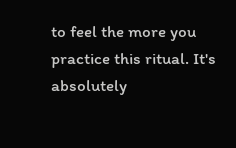to feel the more you practice this ritual. It's absolutely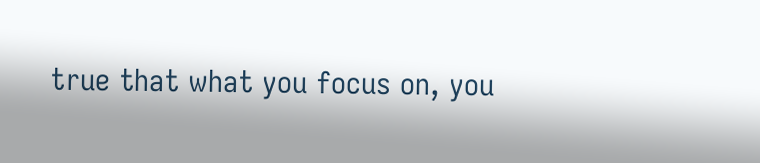true that what you focus on, you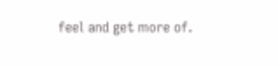feel and get more of.